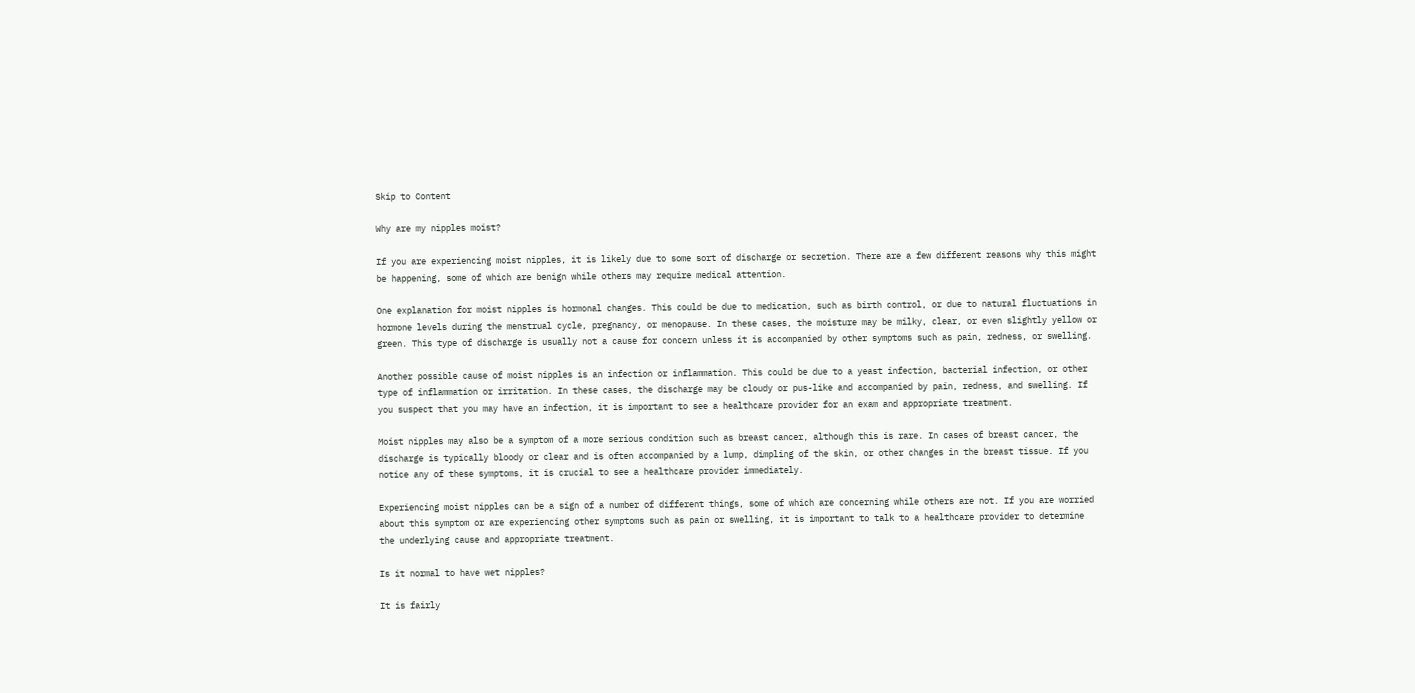Skip to Content

Why are my nipples moist?

If you are experiencing moist nipples, it is likely due to some sort of discharge or secretion. There are a few different reasons why this might be happening, some of which are benign while others may require medical attention.

One explanation for moist nipples is hormonal changes. This could be due to medication, such as birth control, or due to natural fluctuations in hormone levels during the menstrual cycle, pregnancy, or menopause. In these cases, the moisture may be milky, clear, or even slightly yellow or green. This type of discharge is usually not a cause for concern unless it is accompanied by other symptoms such as pain, redness, or swelling.

Another possible cause of moist nipples is an infection or inflammation. This could be due to a yeast infection, bacterial infection, or other type of inflammation or irritation. In these cases, the discharge may be cloudy or pus-like and accompanied by pain, redness, and swelling. If you suspect that you may have an infection, it is important to see a healthcare provider for an exam and appropriate treatment.

Moist nipples may also be a symptom of a more serious condition such as breast cancer, although this is rare. In cases of breast cancer, the discharge is typically bloody or clear and is often accompanied by a lump, dimpling of the skin, or other changes in the breast tissue. If you notice any of these symptoms, it is crucial to see a healthcare provider immediately.

Experiencing moist nipples can be a sign of a number of different things, some of which are concerning while others are not. If you are worried about this symptom or are experiencing other symptoms such as pain or swelling, it is important to talk to a healthcare provider to determine the underlying cause and appropriate treatment.

Is it normal to have wet nipples?

It is fairly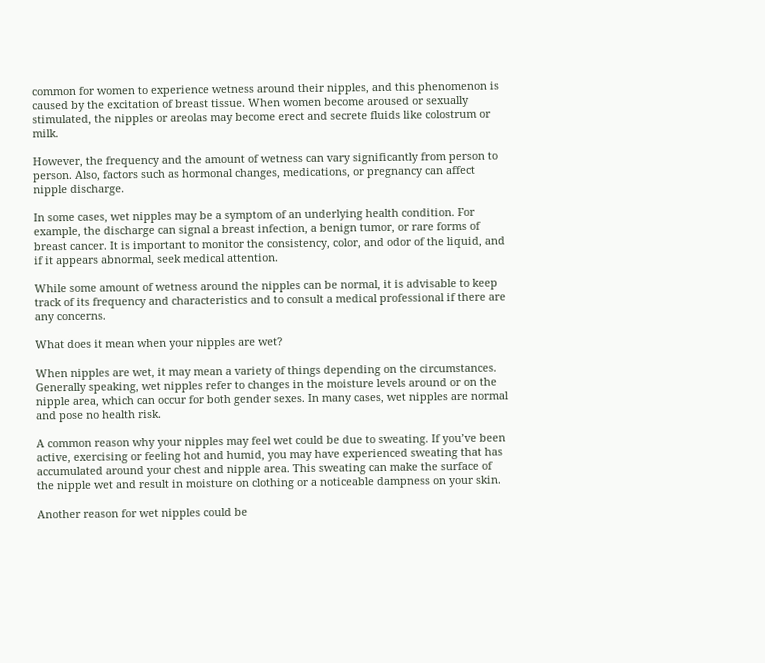common for women to experience wetness around their nipples, and this phenomenon is caused by the excitation of breast tissue. When women become aroused or sexually stimulated, the nipples or areolas may become erect and secrete fluids like colostrum or milk.

However, the frequency and the amount of wetness can vary significantly from person to person. Also, factors such as hormonal changes, medications, or pregnancy can affect nipple discharge.

In some cases, wet nipples may be a symptom of an underlying health condition. For example, the discharge can signal a breast infection, a benign tumor, or rare forms of breast cancer. It is important to monitor the consistency, color, and odor of the liquid, and if it appears abnormal, seek medical attention.

While some amount of wetness around the nipples can be normal, it is advisable to keep track of its frequency and characteristics and to consult a medical professional if there are any concerns.

What does it mean when your nipples are wet?

When nipples are wet, it may mean a variety of things depending on the circumstances. Generally speaking, wet nipples refer to changes in the moisture levels around or on the nipple area, which can occur for both gender sexes. In many cases, wet nipples are normal and pose no health risk.

A common reason why your nipples may feel wet could be due to sweating. If you’ve been active, exercising or feeling hot and humid, you may have experienced sweating that has accumulated around your chest and nipple area. This sweating can make the surface of the nipple wet and result in moisture on clothing or a noticeable dampness on your skin.

Another reason for wet nipples could be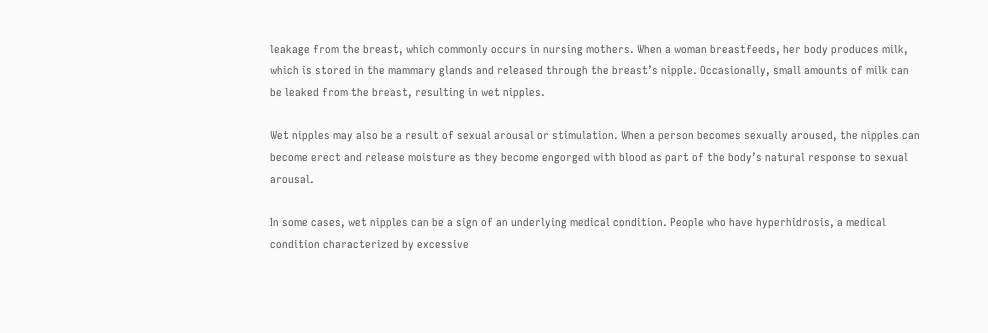leakage from the breast, which commonly occurs in nursing mothers. When a woman breastfeeds, her body produces milk, which is stored in the mammary glands and released through the breast’s nipple. Occasionally, small amounts of milk can be leaked from the breast, resulting in wet nipples.

Wet nipples may also be a result of sexual arousal or stimulation. When a person becomes sexually aroused, the nipples can become erect and release moisture as they become engorged with blood as part of the body’s natural response to sexual arousal.

In some cases, wet nipples can be a sign of an underlying medical condition. People who have hyperhidrosis, a medical condition characterized by excessive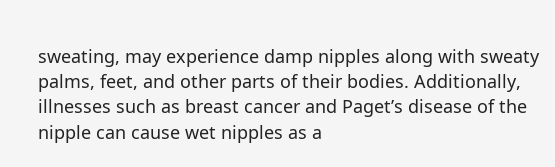sweating, may experience damp nipples along with sweaty palms, feet, and other parts of their bodies. Additionally, illnesses such as breast cancer and Paget’s disease of the nipple can cause wet nipples as a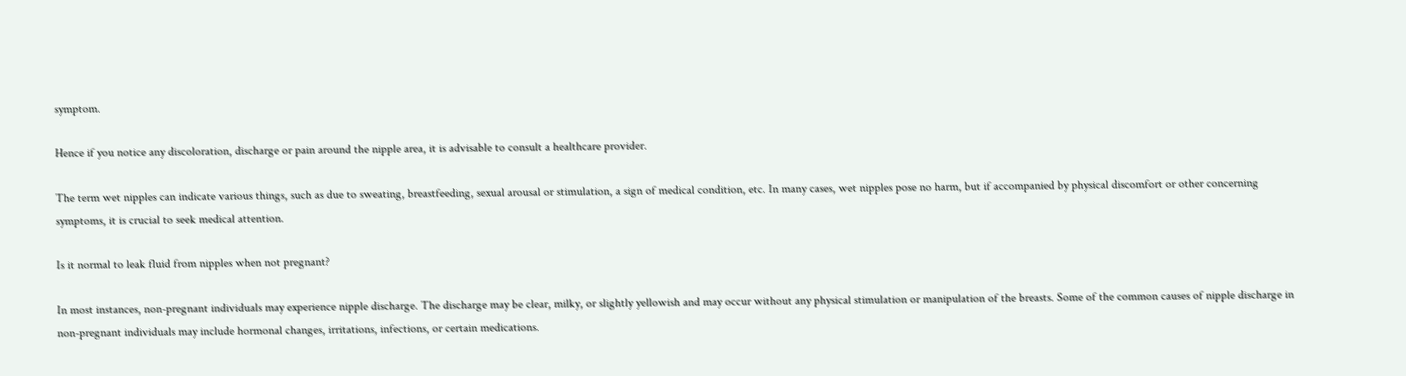symptom.

Hence if you notice any discoloration, discharge or pain around the nipple area, it is advisable to consult a healthcare provider.

The term wet nipples can indicate various things, such as due to sweating, breastfeeding, sexual arousal or stimulation, a sign of medical condition, etc. In many cases, wet nipples pose no harm, but if accompanied by physical discomfort or other concerning symptoms, it is crucial to seek medical attention.

Is it normal to leak fluid from nipples when not pregnant?

In most instances, non-pregnant individuals may experience nipple discharge. The discharge may be clear, milky, or slightly yellowish and may occur without any physical stimulation or manipulation of the breasts. Some of the common causes of nipple discharge in non-pregnant individuals may include hormonal changes, irritations, infections, or certain medications.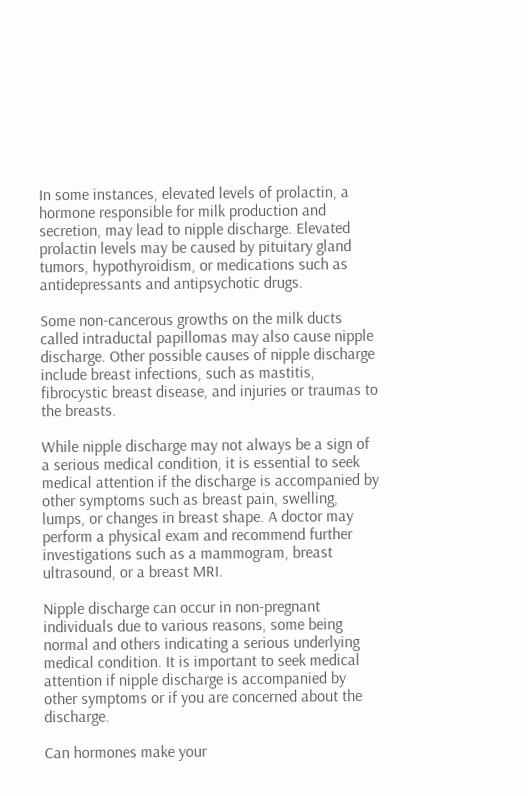In some instances, elevated levels of prolactin, a hormone responsible for milk production and secretion, may lead to nipple discharge. Elevated prolactin levels may be caused by pituitary gland tumors, hypothyroidism, or medications such as antidepressants and antipsychotic drugs.

Some non-cancerous growths on the milk ducts called intraductal papillomas may also cause nipple discharge. Other possible causes of nipple discharge include breast infections, such as mastitis, fibrocystic breast disease, and injuries or traumas to the breasts.

While nipple discharge may not always be a sign of a serious medical condition, it is essential to seek medical attention if the discharge is accompanied by other symptoms such as breast pain, swelling, lumps, or changes in breast shape. A doctor may perform a physical exam and recommend further investigations such as a mammogram, breast ultrasound, or a breast MRI.

Nipple discharge can occur in non-pregnant individuals due to various reasons, some being normal and others indicating a serious underlying medical condition. It is important to seek medical attention if nipple discharge is accompanied by other symptoms or if you are concerned about the discharge.

Can hormones make your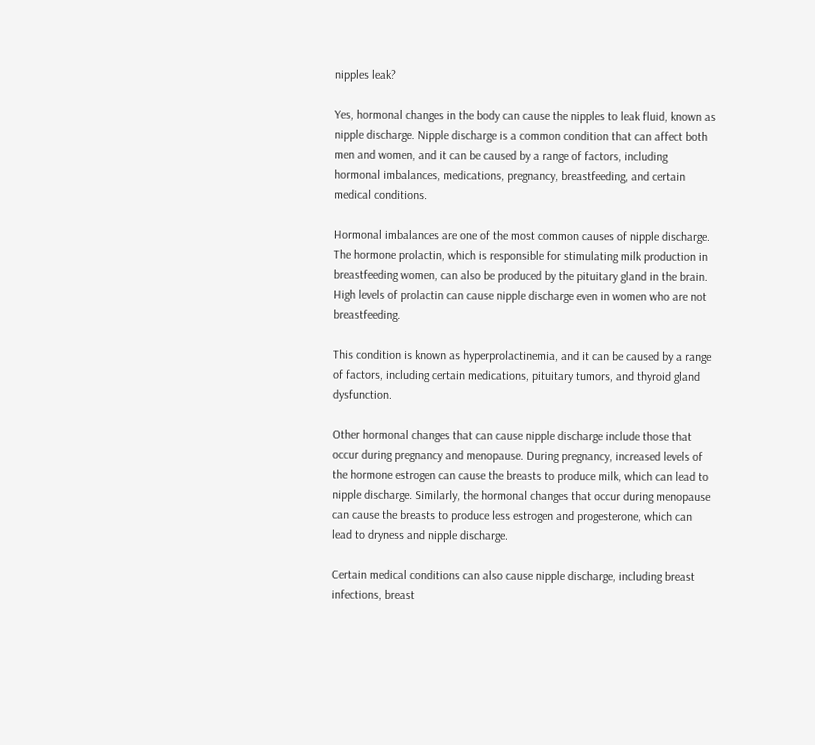nipples leak?

Yes, hormonal changes in the body can cause the nipples to leak fluid, known as nipple discharge. Nipple discharge is a common condition that can affect both men and women, and it can be caused by a range of factors, including hormonal imbalances, medications, pregnancy, breastfeeding, and certain medical conditions.

Hormonal imbalances are one of the most common causes of nipple discharge. The hormone prolactin, which is responsible for stimulating milk production in breastfeeding women, can also be produced by the pituitary gland in the brain. High levels of prolactin can cause nipple discharge even in women who are not breastfeeding.

This condition is known as hyperprolactinemia, and it can be caused by a range of factors, including certain medications, pituitary tumors, and thyroid gland dysfunction.

Other hormonal changes that can cause nipple discharge include those that occur during pregnancy and menopause. During pregnancy, increased levels of the hormone estrogen can cause the breasts to produce milk, which can lead to nipple discharge. Similarly, the hormonal changes that occur during menopause can cause the breasts to produce less estrogen and progesterone, which can lead to dryness and nipple discharge.

Certain medical conditions can also cause nipple discharge, including breast infections, breast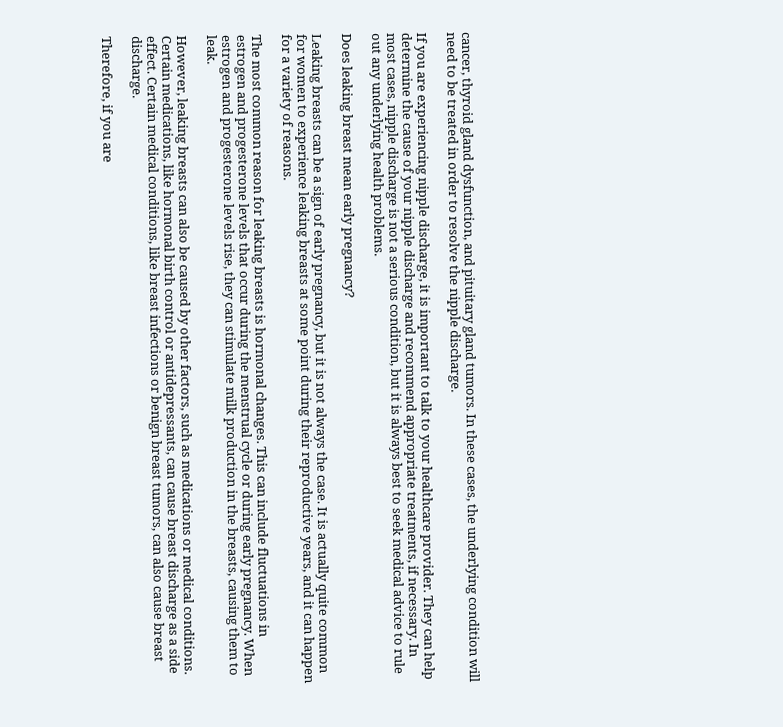cancer, thyroid gland dysfunction, and pituitary gland tumors. In these cases, the underlying condition will need to be treated in order to resolve the nipple discharge.

If you are experiencing nipple discharge, it is important to talk to your healthcare provider. They can help determine the cause of your nipple discharge and recommend appropriate treatments, if necessary. In most cases, nipple discharge is not a serious condition, but it is always best to seek medical advice to rule out any underlying health problems.

Does leaking breast mean early pregnancy?

Leaking breasts can be a sign of early pregnancy, but it is not always the case. It is actually quite common for women to experience leaking breasts at some point during their reproductive years, and it can happen for a variety of reasons.

The most common reason for leaking breasts is hormonal changes. This can include fluctuations in estrogen and progesterone levels that occur during the menstrual cycle or during early pregnancy. When estrogen and progesterone levels rise, they can stimulate milk production in the breasts, causing them to leak.

However, leaking breasts can also be caused by other factors, such as medications or medical conditions. Certain medications, like hormonal birth control or antidepressants, can cause breast discharge as a side effect. Certain medical conditions, like breast infections or benign breast tumors, can also cause breast discharge.

Therefore, if you are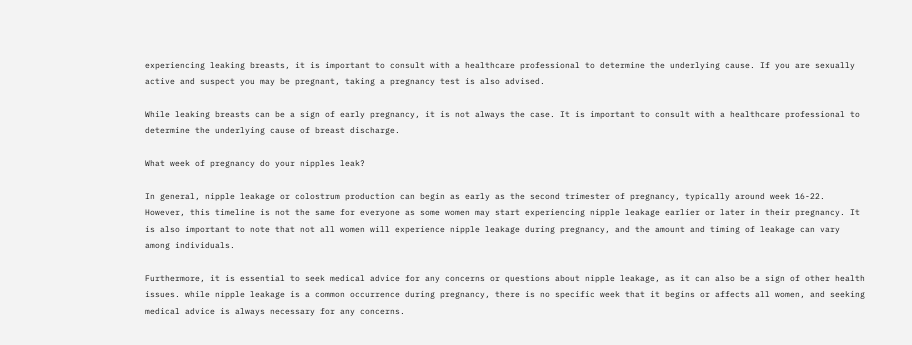experiencing leaking breasts, it is important to consult with a healthcare professional to determine the underlying cause. If you are sexually active and suspect you may be pregnant, taking a pregnancy test is also advised.

While leaking breasts can be a sign of early pregnancy, it is not always the case. It is important to consult with a healthcare professional to determine the underlying cause of breast discharge.

What week of pregnancy do your nipples leak?

In general, nipple leakage or colostrum production can begin as early as the second trimester of pregnancy, typically around week 16-22. However, this timeline is not the same for everyone as some women may start experiencing nipple leakage earlier or later in their pregnancy. It is also important to note that not all women will experience nipple leakage during pregnancy, and the amount and timing of leakage can vary among individuals.

Furthermore, it is essential to seek medical advice for any concerns or questions about nipple leakage, as it can also be a sign of other health issues. while nipple leakage is a common occurrence during pregnancy, there is no specific week that it begins or affects all women, and seeking medical advice is always necessary for any concerns.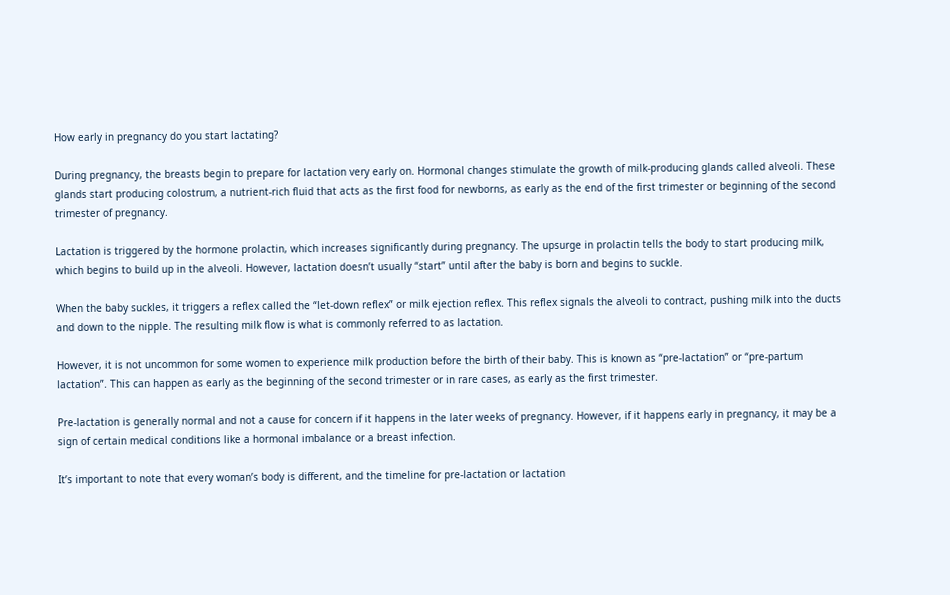How early in pregnancy do you start lactating?

During pregnancy, the breasts begin to prepare for lactation very early on. Hormonal changes stimulate the growth of milk-producing glands called alveoli. These glands start producing colostrum, a nutrient-rich fluid that acts as the first food for newborns, as early as the end of the first trimester or beginning of the second trimester of pregnancy.

Lactation is triggered by the hormone prolactin, which increases significantly during pregnancy. The upsurge in prolactin tells the body to start producing milk, which begins to build up in the alveoli. However, lactation doesn’t usually “start” until after the baby is born and begins to suckle.

When the baby suckles, it triggers a reflex called the “let-down reflex” or milk ejection reflex. This reflex signals the alveoli to contract, pushing milk into the ducts and down to the nipple. The resulting milk flow is what is commonly referred to as lactation.

However, it is not uncommon for some women to experience milk production before the birth of their baby. This is known as “pre-lactation” or “pre-partum lactation”. This can happen as early as the beginning of the second trimester or in rare cases, as early as the first trimester.

Pre-lactation is generally normal and not a cause for concern if it happens in the later weeks of pregnancy. However, if it happens early in pregnancy, it may be a sign of certain medical conditions like a hormonal imbalance or a breast infection.

It’s important to note that every woman’s body is different, and the timeline for pre-lactation or lactation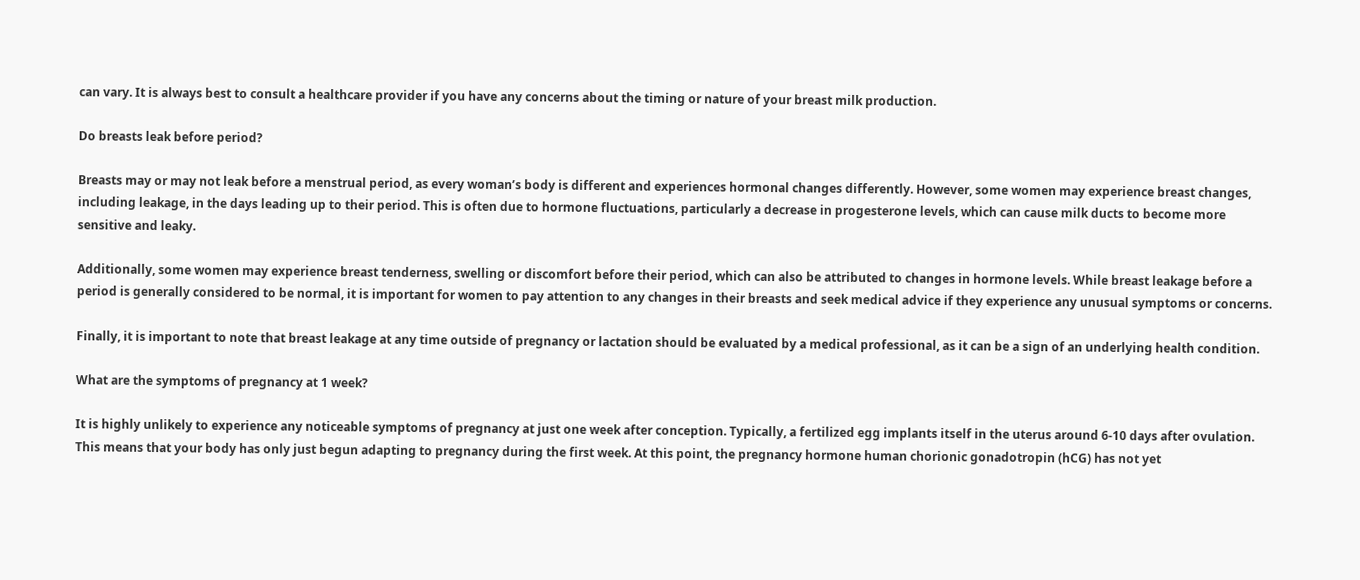can vary. It is always best to consult a healthcare provider if you have any concerns about the timing or nature of your breast milk production.

Do breasts leak before period?

Breasts may or may not leak before a menstrual period, as every woman’s body is different and experiences hormonal changes differently. However, some women may experience breast changes, including leakage, in the days leading up to their period. This is often due to hormone fluctuations, particularly a decrease in progesterone levels, which can cause milk ducts to become more sensitive and leaky.

Additionally, some women may experience breast tenderness, swelling or discomfort before their period, which can also be attributed to changes in hormone levels. While breast leakage before a period is generally considered to be normal, it is important for women to pay attention to any changes in their breasts and seek medical advice if they experience any unusual symptoms or concerns.

Finally, it is important to note that breast leakage at any time outside of pregnancy or lactation should be evaluated by a medical professional, as it can be a sign of an underlying health condition.

What are the symptoms of pregnancy at 1 week?

It is highly unlikely to experience any noticeable symptoms of pregnancy at just one week after conception. Typically, a fertilized egg implants itself in the uterus around 6-10 days after ovulation. This means that your body has only just begun adapting to pregnancy during the first week. At this point, the pregnancy hormone human chorionic gonadotropin (hCG) has not yet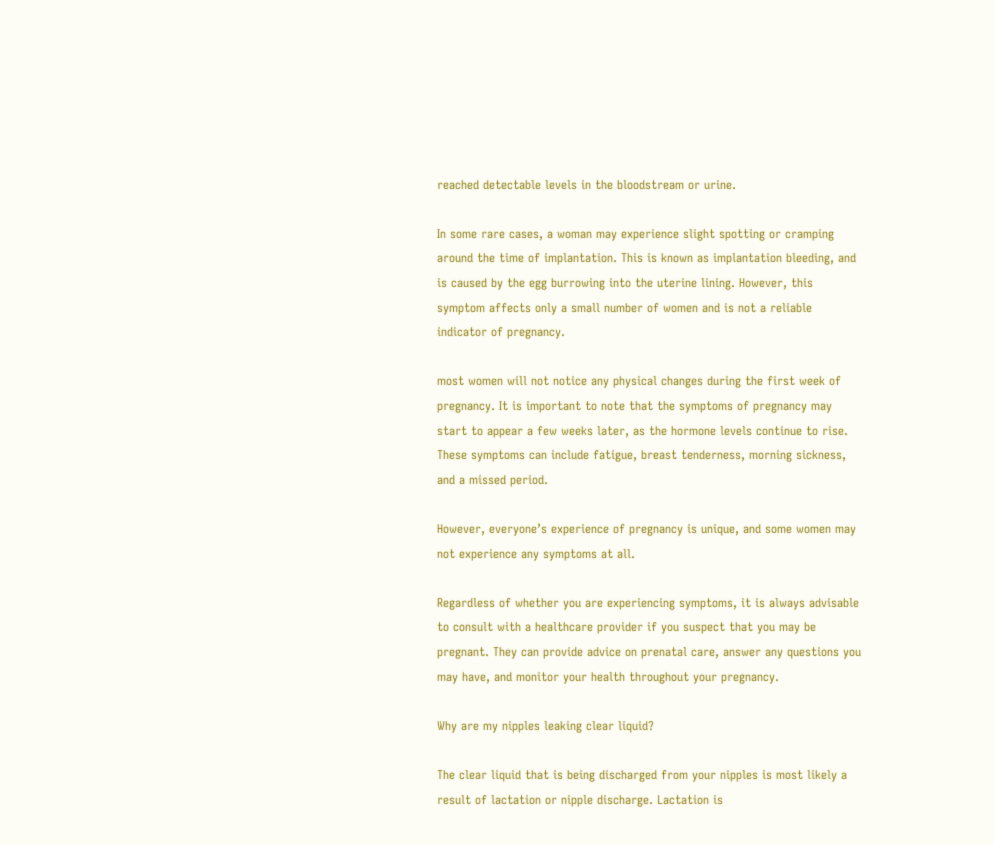reached detectable levels in the bloodstream or urine.

In some rare cases, a woman may experience slight spotting or cramping around the time of implantation. This is known as implantation bleeding, and is caused by the egg burrowing into the uterine lining. However, this symptom affects only a small number of women and is not a reliable indicator of pregnancy.

most women will not notice any physical changes during the first week of pregnancy. It is important to note that the symptoms of pregnancy may start to appear a few weeks later, as the hormone levels continue to rise. These symptoms can include fatigue, breast tenderness, morning sickness, and a missed period.

However, everyone’s experience of pregnancy is unique, and some women may not experience any symptoms at all.

Regardless of whether you are experiencing symptoms, it is always advisable to consult with a healthcare provider if you suspect that you may be pregnant. They can provide advice on prenatal care, answer any questions you may have, and monitor your health throughout your pregnancy.

Why are my nipples leaking clear liquid?

The clear liquid that is being discharged from your nipples is most likely a result of lactation or nipple discharge. Lactation is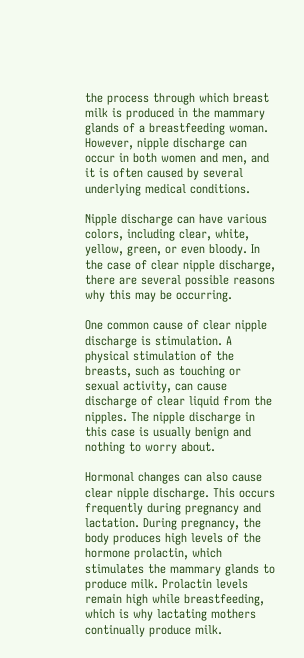the process through which breast milk is produced in the mammary glands of a breastfeeding woman. However, nipple discharge can occur in both women and men, and it is often caused by several underlying medical conditions.

Nipple discharge can have various colors, including clear, white, yellow, green, or even bloody. In the case of clear nipple discharge, there are several possible reasons why this may be occurring.

One common cause of clear nipple discharge is stimulation. A physical stimulation of the breasts, such as touching or sexual activity, can cause discharge of clear liquid from the nipples. The nipple discharge in this case is usually benign and nothing to worry about.

Hormonal changes can also cause clear nipple discharge. This occurs frequently during pregnancy and lactation. During pregnancy, the body produces high levels of the hormone prolactin, which stimulates the mammary glands to produce milk. Prolactin levels remain high while breastfeeding, which is why lactating mothers continually produce milk.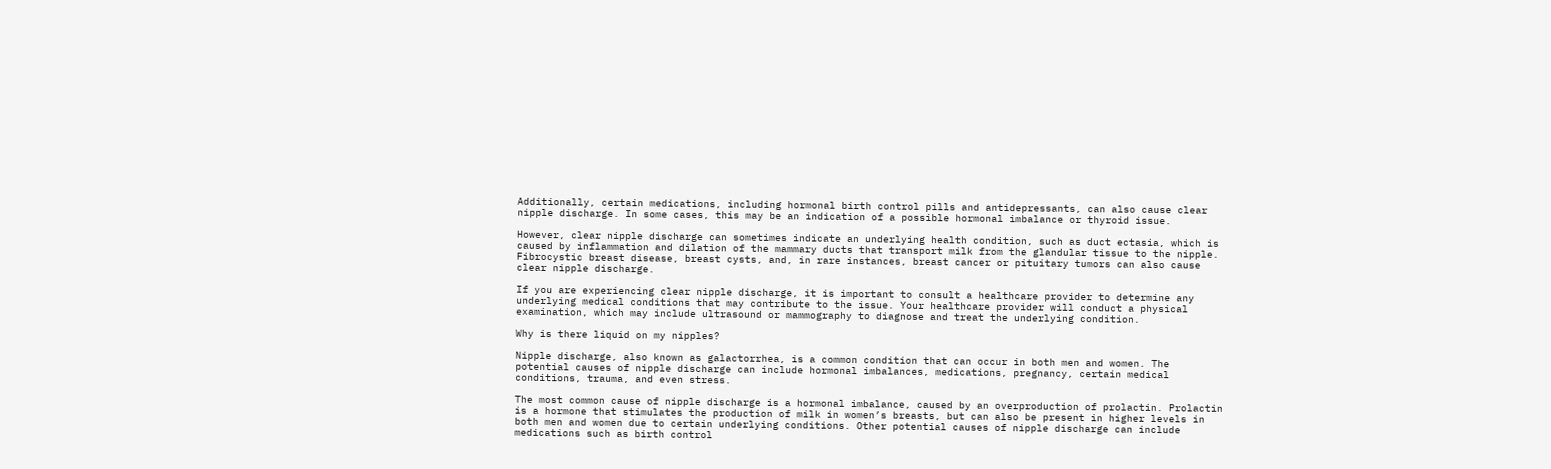Additionally, certain medications, including hormonal birth control pills and antidepressants, can also cause clear nipple discharge. In some cases, this may be an indication of a possible hormonal imbalance or thyroid issue.

However, clear nipple discharge can sometimes indicate an underlying health condition, such as duct ectasia, which is caused by inflammation and dilation of the mammary ducts that transport milk from the glandular tissue to the nipple. Fibrocystic breast disease, breast cysts, and, in rare instances, breast cancer or pituitary tumors can also cause clear nipple discharge.

If you are experiencing clear nipple discharge, it is important to consult a healthcare provider to determine any underlying medical conditions that may contribute to the issue. Your healthcare provider will conduct a physical examination, which may include ultrasound or mammography to diagnose and treat the underlying condition.

Why is there liquid on my nipples?

Nipple discharge, also known as galactorrhea, is a common condition that can occur in both men and women. The potential causes of nipple discharge can include hormonal imbalances, medications, pregnancy, certain medical conditions, trauma, and even stress.

The most common cause of nipple discharge is a hormonal imbalance, caused by an overproduction of prolactin. Prolactin is a hormone that stimulates the production of milk in women’s breasts, but can also be present in higher levels in both men and women due to certain underlying conditions. Other potential causes of nipple discharge can include medications such as birth control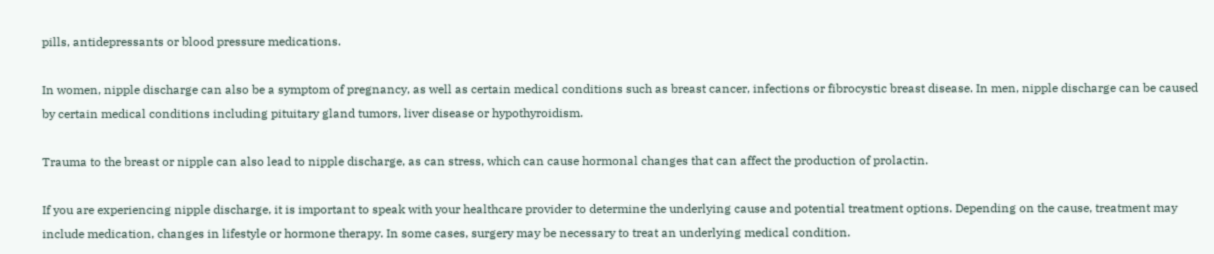pills, antidepressants or blood pressure medications.

In women, nipple discharge can also be a symptom of pregnancy, as well as certain medical conditions such as breast cancer, infections or fibrocystic breast disease. In men, nipple discharge can be caused by certain medical conditions including pituitary gland tumors, liver disease or hypothyroidism.

Trauma to the breast or nipple can also lead to nipple discharge, as can stress, which can cause hormonal changes that can affect the production of prolactin.

If you are experiencing nipple discharge, it is important to speak with your healthcare provider to determine the underlying cause and potential treatment options. Depending on the cause, treatment may include medication, changes in lifestyle or hormone therapy. In some cases, surgery may be necessary to treat an underlying medical condition.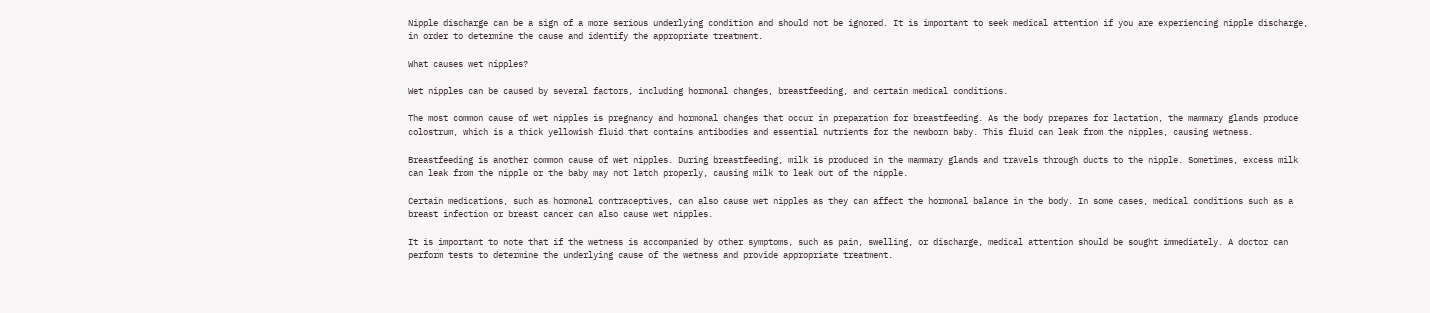Nipple discharge can be a sign of a more serious underlying condition and should not be ignored. It is important to seek medical attention if you are experiencing nipple discharge, in order to determine the cause and identify the appropriate treatment.

What causes wet nipples?

Wet nipples can be caused by several factors, including hormonal changes, breastfeeding, and certain medical conditions.

The most common cause of wet nipples is pregnancy and hormonal changes that occur in preparation for breastfeeding. As the body prepares for lactation, the mammary glands produce colostrum, which is a thick yellowish fluid that contains antibodies and essential nutrients for the newborn baby. This fluid can leak from the nipples, causing wetness.

Breastfeeding is another common cause of wet nipples. During breastfeeding, milk is produced in the mammary glands and travels through ducts to the nipple. Sometimes, excess milk can leak from the nipple or the baby may not latch properly, causing milk to leak out of the nipple.

Certain medications, such as hormonal contraceptives, can also cause wet nipples as they can affect the hormonal balance in the body. In some cases, medical conditions such as a breast infection or breast cancer can also cause wet nipples.

It is important to note that if the wetness is accompanied by other symptoms, such as pain, swelling, or discharge, medical attention should be sought immediately. A doctor can perform tests to determine the underlying cause of the wetness and provide appropriate treatment.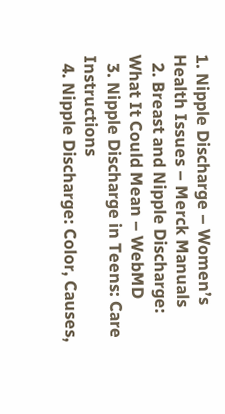1. Nipple Discharge – Women’s Health Issues – Merck Manuals
  2. Breast and Nipple Discharge: What It Could Mean – WebMD
  3. Nipple Discharge in Teens: Care Instructions
  4. Nipple Discharge: Color, Causes,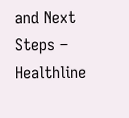and Next Steps – Healthline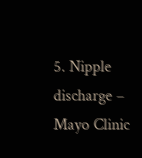5. Nipple discharge – Mayo Clinic